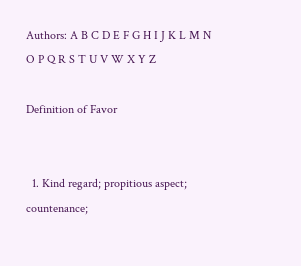Authors: A B C D E F G H I J K L M N O P Q R S T U V W X Y Z

Definition of Favor


  1. Kind regard; propitious aspect; countenance;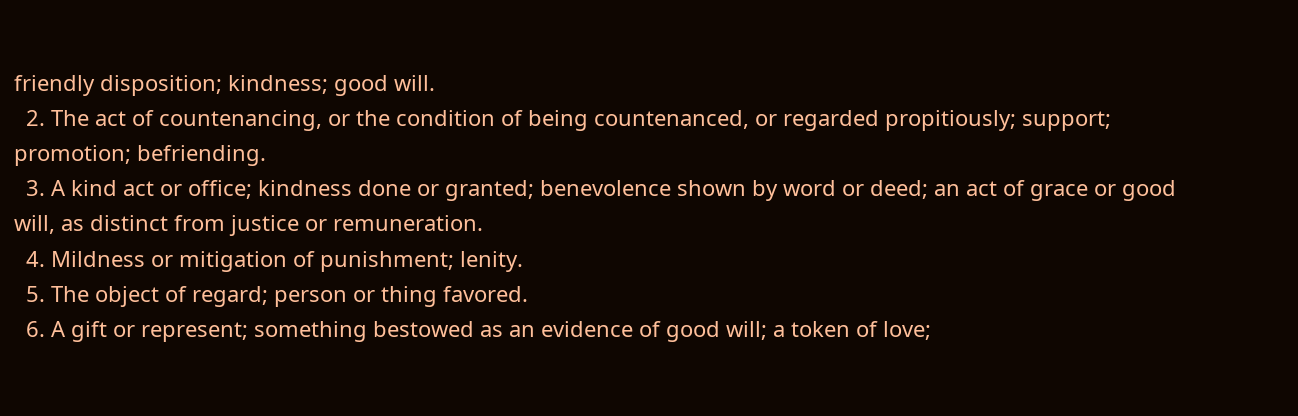friendly disposition; kindness; good will.
  2. The act of countenancing, or the condition of being countenanced, or regarded propitiously; support; promotion; befriending.
  3. A kind act or office; kindness done or granted; benevolence shown by word or deed; an act of grace or good will, as distinct from justice or remuneration.
  4. Mildness or mitigation of punishment; lenity.
  5. The object of regard; person or thing favored.
  6. A gift or represent; something bestowed as an evidence of good will; a token of love;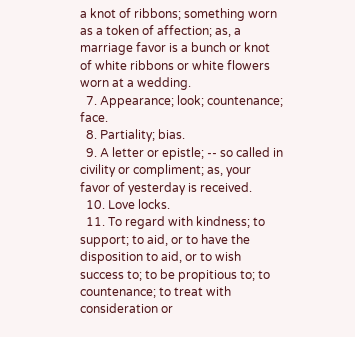a knot of ribbons; something worn as a token of affection; as, a marriage favor is a bunch or knot of white ribbons or white flowers worn at a wedding.
  7. Appearance; look; countenance; face.
  8. Partiality; bias.
  9. A letter or epistle; -- so called in civility or compliment; as, your favor of yesterday is received.
  10. Love locks.
  11. To regard with kindness; to support; to aid, or to have the disposition to aid, or to wish success to; to be propitious to; to countenance; to treat with consideration or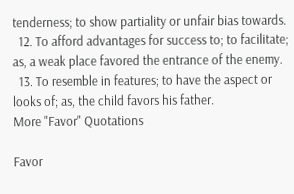tenderness; to show partiality or unfair bias towards.
  12. To afford advantages for success to; to facilitate; as, a weak place favored the entrance of the enemy.
  13. To resemble in features; to have the aspect or looks of; as, the child favors his father.
More "Favor" Quotations

Favor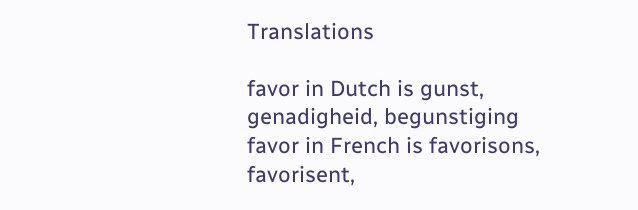Translations

favor in Dutch is gunst, genadigheid, begunstiging
favor in French is favorisons, favorisent,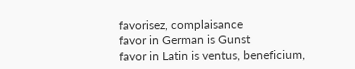favorisez, complaisance
favor in German is Gunst
favor in Latin is ventus, beneficium,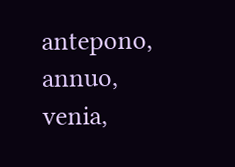antepono, annuo, venia,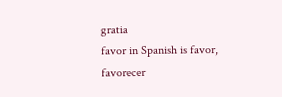gratia
favor in Spanish is favor, favorecer